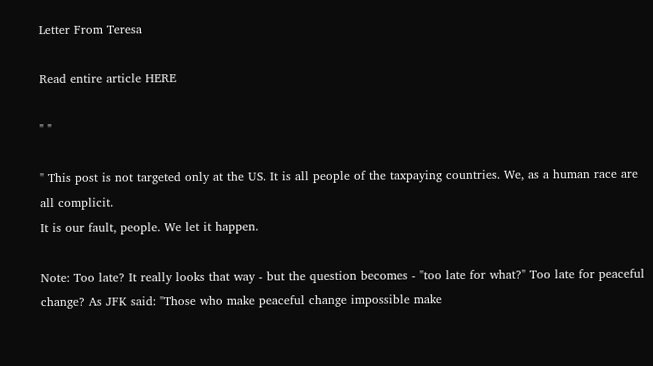Letter From Teresa

Read entire article HERE

" "

" This post is not targeted only at the US. It is all people of the taxpaying countries. We, as a human race are all complicit.
It is our fault, people. We let it happen.

Note: Too late? It really looks that way - but the question becomes - "too late for what?" Too late for peaceful change? As JFK said: "Those who make peaceful change impossible make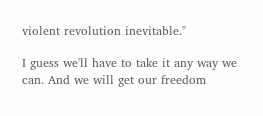violent revolution inevitable."

I guess we'll have to take it any way we can. And we will get our freedom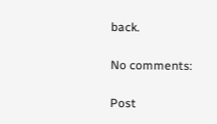back.

No comments:

Post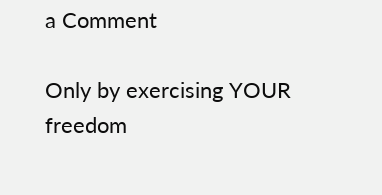a Comment

Only by exercising YOUR freedom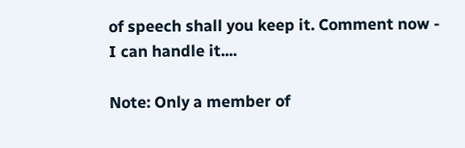of speech shall you keep it. Comment now - I can handle it....

Note: Only a member of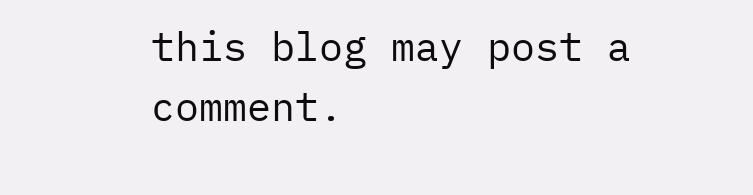this blog may post a comment.